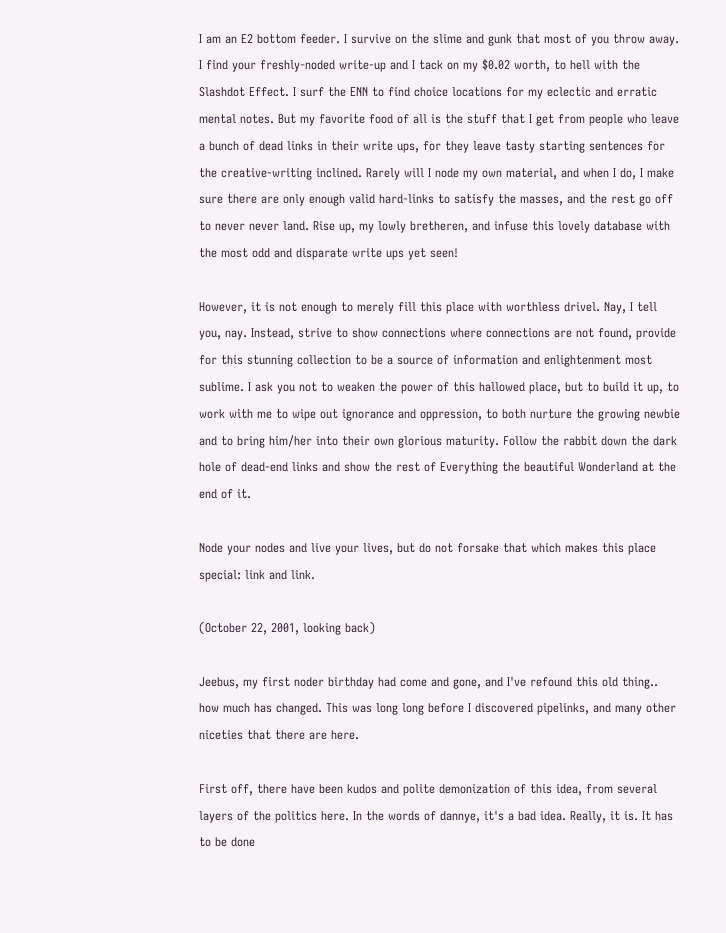I am an E2 bottom feeder. I survive on the slime and gunk that most of you throw away. I find your freshly-noded write-up and I tack on my $0.02 worth, to hell with the Slashdot Effect. I surf the ENN to find choice locations for my eclectic and erratic mental notes. But my favorite food of all is the stuff that I get from people who leave a bunch of dead links in their write ups, for they leave tasty starting sentences for the creative-writing inclined. Rarely will I node my own material, and when I do, I make sure there are only enough valid hard-links to satisfy the masses, and the rest go off to never never land. Rise up, my lowly bretheren, and infuse this lovely database with the most odd and disparate write ups yet seen!

However, it is not enough to merely fill this place with worthless drivel. Nay, I tell you, nay. Instead, strive to show connections where connections are not found, provide for this stunning collection to be a source of information and enlightenment most sublime. I ask you not to weaken the power of this hallowed place, but to build it up, to work with me to wipe out ignorance and oppression, to both nurture the growing newbie and to bring him/her into their own glorious maturity. Follow the rabbit down the dark hole of dead-end links and show the rest of Everything the beautiful Wonderland at the end of it.

Node your nodes and live your lives, but do not forsake that which makes this place special: link and link.

(October 22, 2001, looking back)

Jeebus, my first noder birthday had come and gone, and I've refound this old thing.. how much has changed. This was long long before I discovered pipelinks, and many other niceties that there are here.

First off, there have been kudos and polite demonization of this idea, from several layers of the politics here. In the words of dannye, it's a bad idea. Really, it is. It has to be done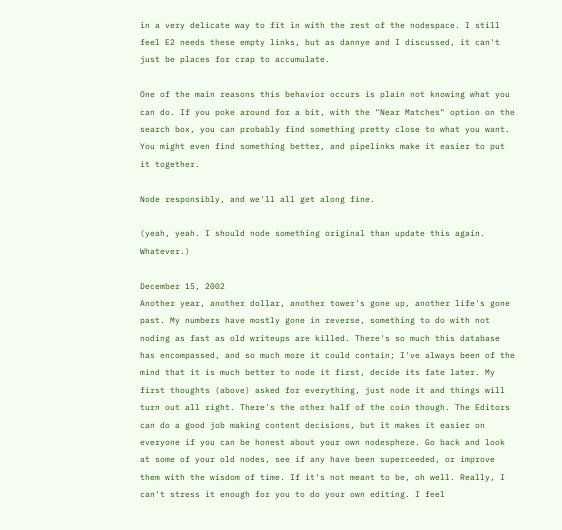in a very delicate way to fit in with the rest of the nodespace. I still feel E2 needs these empty links, but as dannye and I discussed, it can't just be places for crap to accumulate.

One of the main reasons this behavior occurs is plain not knowing what you can do. If you poke around for a bit, with the "Near Matches" option on the search box, you can probably find something pretty close to what you want. You might even find something better, and pipelinks make it easier to put it together.

Node responsibly, and we'll all get along fine.

(yeah, yeah. I should node something original than update this again. Whatever.)

December 15, 2002
Another year, another dollar, another tower's gone up, another life's gone past. My numbers have mostly gone in reverse, something to do with not noding as fast as old writeups are killed. There's so much this database has encompassed, and so much more it could contain; I've always been of the mind that it is much better to node it first, decide its fate later. My first thoughts (above) asked for everything, just node it and things will turn out all right. There's the other half of the coin though. The Editors can do a good job making content decisions, but it makes it easier on everyone if you can be honest about your own nodesphere. Go back and look at some of your old nodes, see if any have been superceeded, or improve them with the wisdom of time. If it's not meant to be, oh well. Really, I can't stress it enough for you to do your own editing. I feel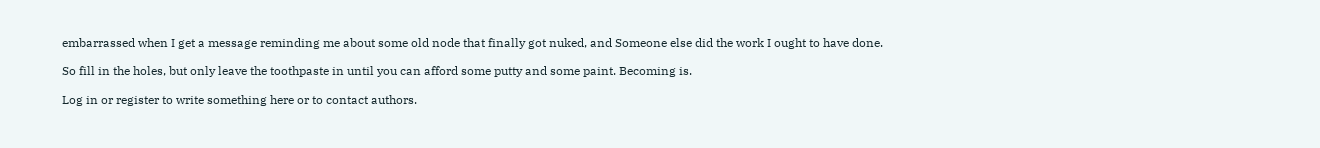embarrassed when I get a message reminding me about some old node that finally got nuked, and Someone else did the work I ought to have done.

So fill in the holes, but only leave the toothpaste in until you can afford some putty and some paint. Becoming is.

Log in or register to write something here or to contact authors.